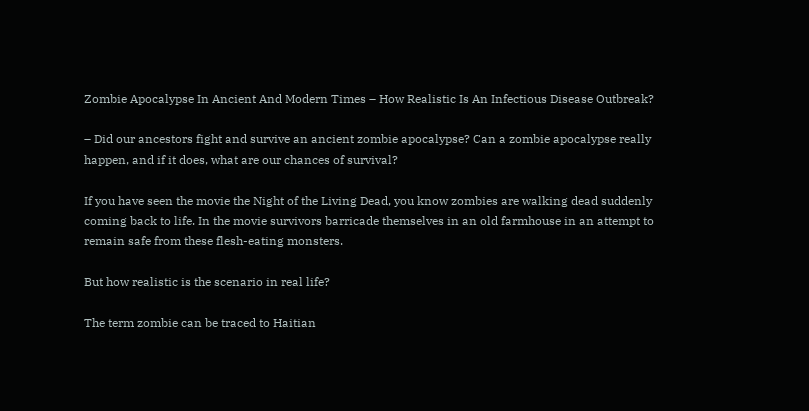Zombie Apocalypse In Ancient And Modern Times – How Realistic Is An Infectious Disease Outbreak?

– Did our ancestors fight and survive an ancient zombie apocalypse? Can a zombie apocalypse really happen, and if it does, what are our chances of survival?

If you have seen the movie the Night of the Living Dead, you know zombies are walking dead suddenly coming back to life. In the movie survivors barricade themselves in an old farmhouse in an attempt to remain safe from these flesh-eating monsters.

But how realistic is the scenario in real life?

The term zombie can be traced to Haitian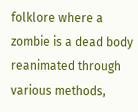folklore where a zombie is a dead body reanimated through various methods,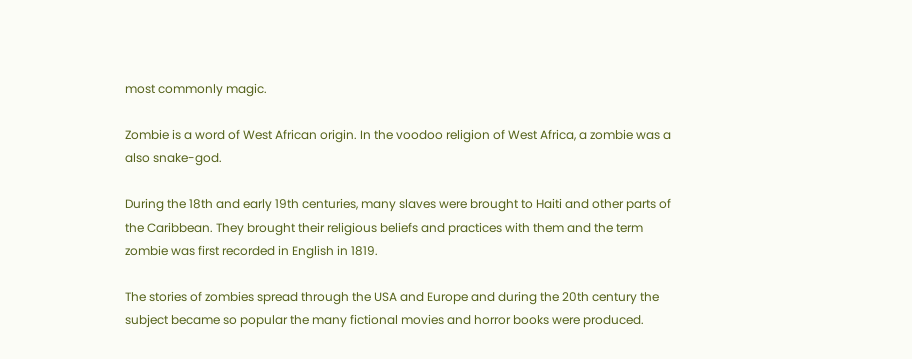most commonly magic.

Zombie is a word of West African origin. In the voodoo religion of West Africa, a zombie was a also snake-god.

During the 18th and early 19th centuries, many slaves were brought to Haiti and other parts of the Caribbean. They brought their religious beliefs and practices with them and the term zombie was first recorded in English in 1819.

The stories of zombies spread through the USA and Europe and during the 20th century the subject became so popular the many fictional movies and horror books were produced.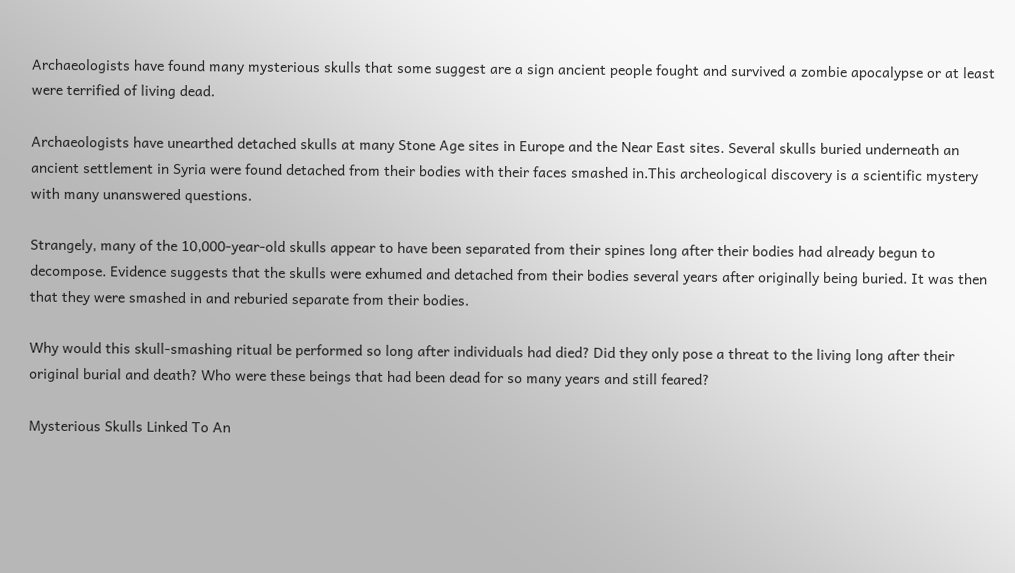Archaeologists have found many mysterious skulls that some suggest are a sign ancient people fought and survived a zombie apocalypse or at least were terrified of living dead.

Archaeologists have unearthed detached skulls at many Stone Age sites in Europe and the Near East sites. Several skulls buried underneath an ancient settlement in Syria were found detached from their bodies with their faces smashed in.This archeological discovery is a scientific mystery with many unanswered questions.

Strangely, many of the 10,000-year-old skulls appear to have been separated from their spines long after their bodies had already begun to decompose. Evidence suggests that the skulls were exhumed and detached from their bodies several years after originally being buried. It was then that they were smashed in and reburied separate from their bodies.

Why would this skull-smashing ritual be performed so long after individuals had died? Did they only pose a threat to the living long after their original burial and death? Who were these beings that had been dead for so many years and still feared?

Mysterious Skulls Linked To An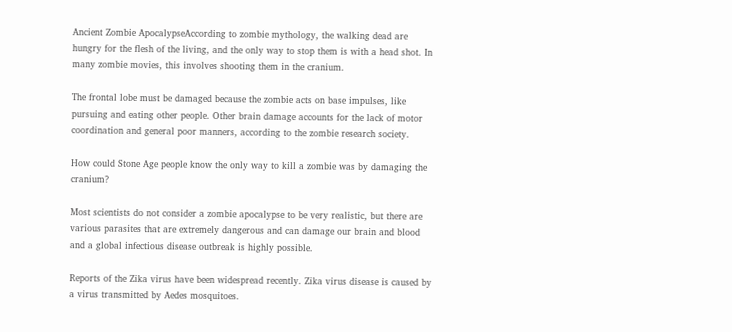Ancient Zombie ApocalypseAccording to zombie mythology, the walking dead are hungry for the flesh of the living, and the only way to stop them is with a head shot. In many zombie movies, this involves shooting them in the cranium.

The frontal lobe must be damaged because the zombie acts on base impulses, like pursuing and eating other people. Other brain damage accounts for the lack of motor coordination and general poor manners, according to the zombie research society.

How could Stone Age people know the only way to kill a zombie was by damaging the cranium?

Most scientists do not consider a zombie apocalypse to be very realistic, but there are various parasites that are extremely dangerous and can damage our brain and blood and a global infectious disease outbreak is highly possible.

Reports of the Zika virus have been widespread recently. Zika virus disease is caused by a virus transmitted by Aedes mosquitoes.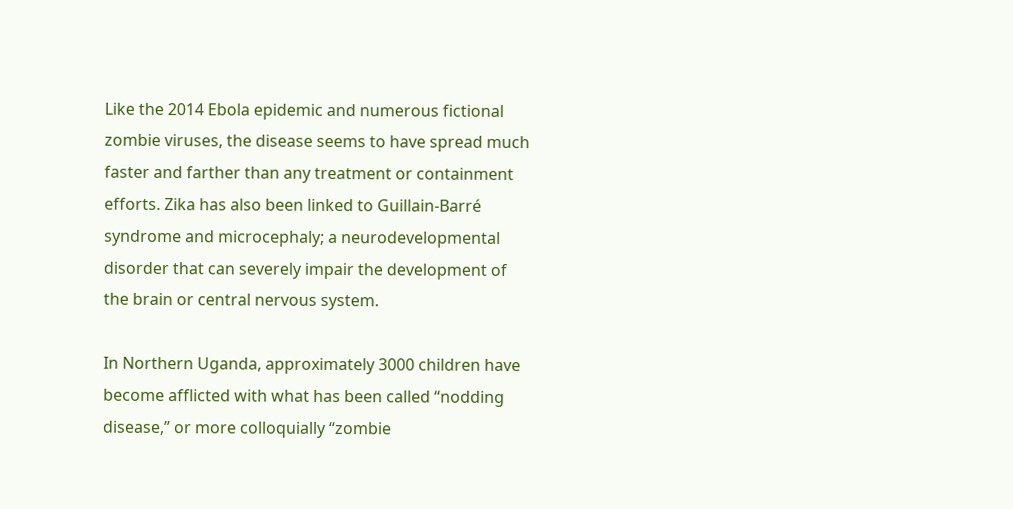Like the 2014 Ebola epidemic and numerous fictional zombie viruses, the disease seems to have spread much faster and farther than any treatment or containment efforts. Zika has also been linked to Guillain-Barré syndrome and microcephaly; a neurodevelopmental disorder that can severely impair the development of the brain or central nervous system.

In Northern Uganda, approximately 3000 children have become afflicted with what has been called “nodding disease,” or more colloquially “zombie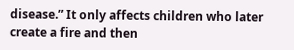disease.” It only affects children who later create a fire and then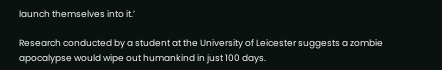launch themselves into it.’

Research conducted by a student at the University of Leicester suggests a zombie apocalypse would wipe out humankind in just 100 days.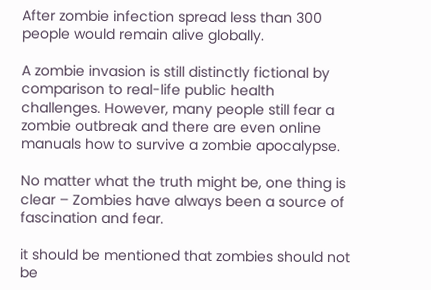After zombie infection spread less than 300 people would remain alive globally.

A zombie invasion is still distinctly fictional by comparison to real-life public health challenges. However, many people still fear a zombie outbreak and there are even online manuals how to survive a zombie apocalypse.

No matter what the truth might be, one thing is clear – Zombies have always been a source of fascination and fear.

it should be mentioned that zombies should not be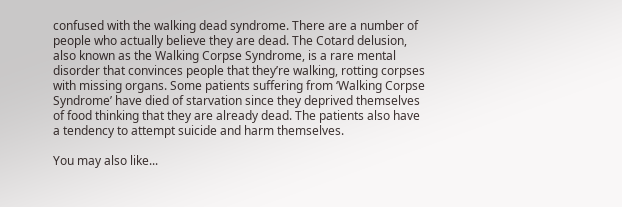confused with the walking dead syndrome. There are a number of people who actually believe they are dead. The Cotard delusion, also known as the Walking Corpse Syndrome, is a rare mental disorder that convinces people that they’re walking, rotting corpses with missing organs. Some patients suffering from ‘Walking Corpse Syndrome’ have died of starvation since they deprived themselves of food thinking that they are already dead. The patients also have a tendency to attempt suicide and harm themselves.

You may also like...